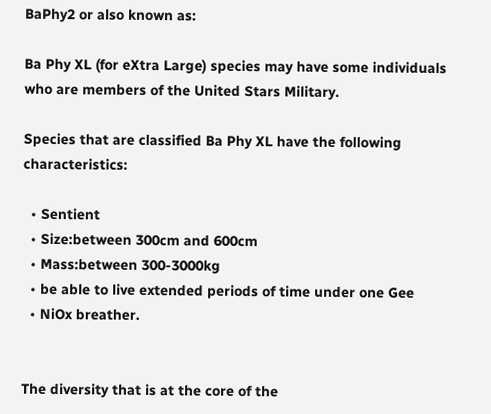BaPhy2 or also known as:

Ba Phy XL (for eXtra Large) species may have some individuals who are members of the United Stars Military.

Species that are classified Ba Phy XL have the following characteristics:

  • Sentient
  • Size:between 300cm and 600cm
  • Mass:between 300-3000kg
  • be able to live extended periods of time under one Gee
  • NiOx breather.


The diversity that is at the core of the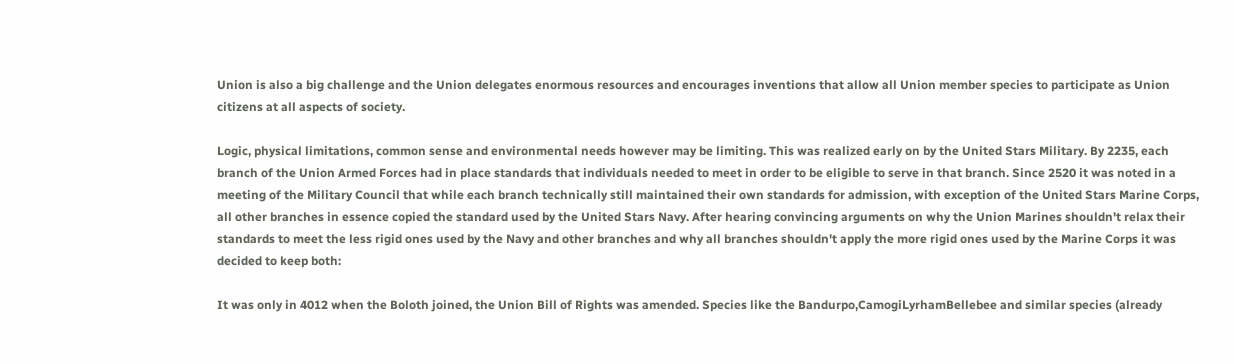Union is also a big challenge and the Union delegates enormous resources and encourages inventions that allow all Union member species to participate as Union citizens at all aspects of society.

Logic, physical limitations, common sense and environmental needs however may be limiting. This was realized early on by the United Stars Military. By 2235, each branch of the Union Armed Forces had in place standards that individuals needed to meet in order to be eligible to serve in that branch. Since 2520 it was noted in a meeting of the Military Council that while each branch technically still maintained their own standards for admission, with exception of the United Stars Marine Corps, all other branches in essence copied the standard used by the United Stars Navy. After hearing convincing arguments on why the Union Marines shouldn't relax their standards to meet the less rigid ones used by the Navy and other branches and why all branches shouldn't apply the more rigid ones used by the Marine Corps it was decided to keep both:

It was only in 4012 when the Boloth joined, the Union Bill of Rights was amended. Species like the Bandurpo,CamogiLyrhamBellebee and similar species (already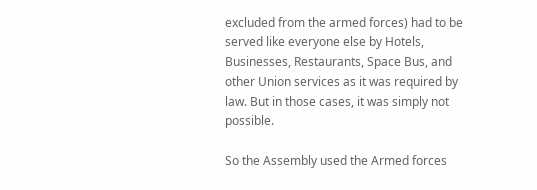excluded from the armed forces) had to be served like everyone else by Hotels, Businesses, Restaurants, Space Bus, and other Union services as it was required by law. But in those cases, it was simply not possible.

So the Assembly used the Armed forces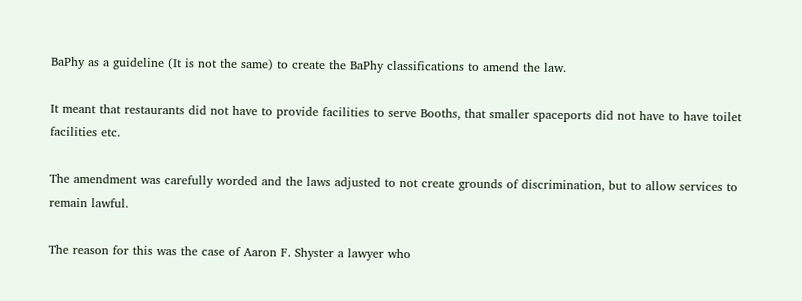BaPhy as a guideline (It is not the same) to create the BaPhy classifications to amend the law.

It meant that restaurants did not have to provide facilities to serve Booths, that smaller spaceports did not have to have toilet facilities etc.

The amendment was carefully worded and the laws adjusted to not create grounds of discrimination, but to allow services to remain lawful.

The reason for this was the case of Aaron F. Shyster a lawyer who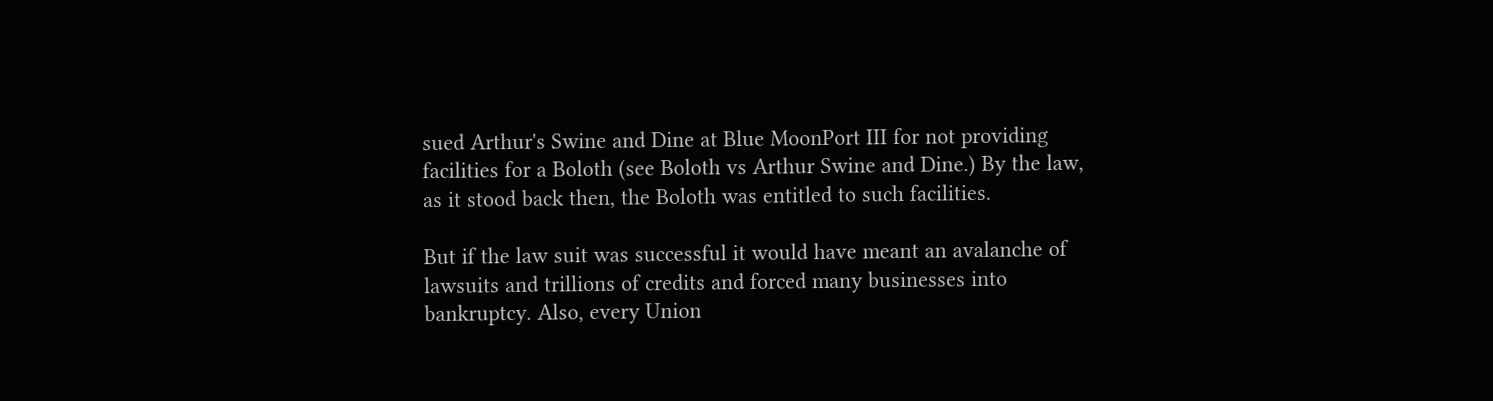sued Arthur's Swine and Dine at Blue MoonPort III for not providing facilities for a Boloth (see Boloth vs Arthur Swine and Dine.) By the law, as it stood back then, the Boloth was entitled to such facilities.

But if the law suit was successful it would have meant an avalanche of lawsuits and trillions of credits and forced many businesses into bankruptcy. Also, every Union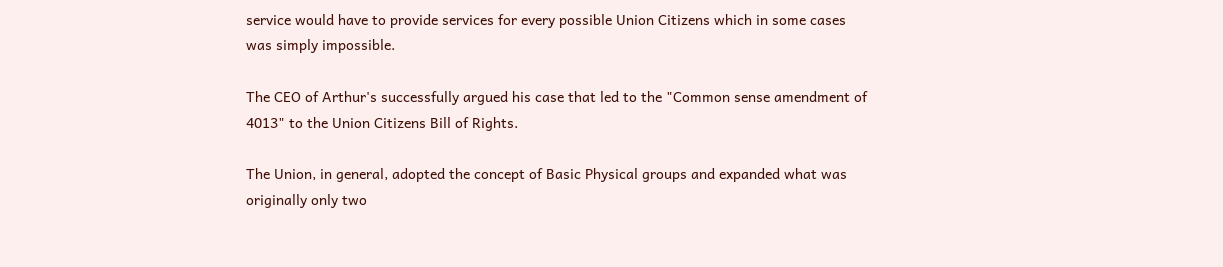service would have to provide services for every possible Union Citizens which in some cases was simply impossible.

The CEO of Arthur's successfully argued his case that led to the "Common sense amendment of 4013" to the Union Citizens Bill of Rights.

The Union, in general, adopted the concept of Basic Physical groups and expanded what was originally only two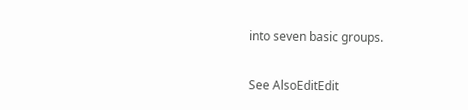into seven basic groups.

See AlsoEditEdit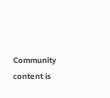Community content is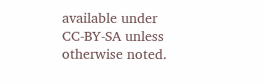available under CC-BY-SA unless otherwise noted.